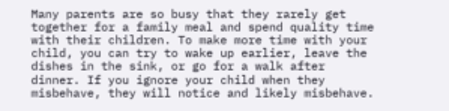Many parents are so busy that they rarely get together for a family meal and spend quality time with their children. To make more time with your child, you can try to wake up earlier, leave the dishes in the sink, or go for a walk after dinner. If you ignore your child when they misbehave, they will notice and likely misbehave.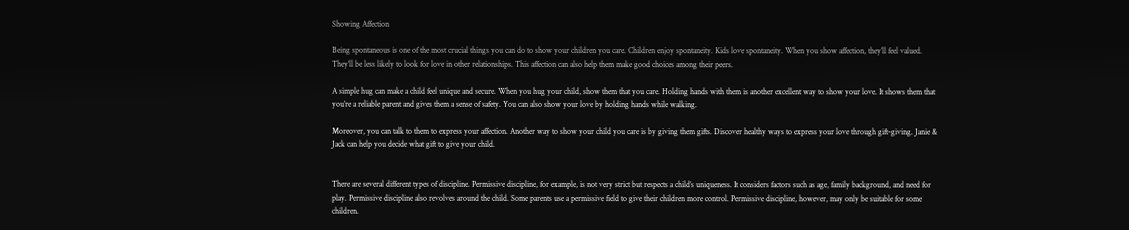Showing Affection

Being spontaneous is one of the most crucial things you can do to show your children you care. Children enjoy spontaneity. Kids love spontaneity. When you show affection, they’ll feel valued. They’ll be less likely to look for love in other relationships. This affection can also help them make good choices among their peers.

A simple hug can make a child feel unique and secure. When you hug your child, show them that you care. Holding hands with them is another excellent way to show your love. It shows them that you’re a reliable parent and gives them a sense of safety. You can also show your love by holding hands while walking.

Moreover, you can talk to them to express your affection. Another way to show your child you care is by giving them gifts. Discover healthy ways to express your love through gift-giving. Janie & Jack can help you decide what gift to give your child.


There are several different types of discipline. Permissive discipline, for example, is not very strict but respects a child’s uniqueness. It considers factors such as age, family background, and need for play. Permissive discipline also revolves around the child. Some parents use a permissive field to give their children more control. Permissive discipline, however, may only be suitable for some children.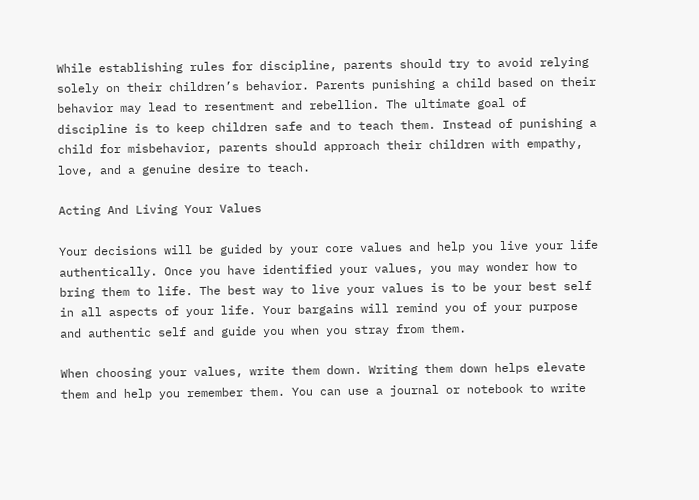While establishing rules for discipline, parents should try to avoid relying solely on their children’s behavior. Parents punishing a child based on their behavior may lead to resentment and rebellion. The ultimate goal of discipline is to keep children safe and to teach them. Instead of punishing a child for misbehavior, parents should approach their children with empathy, love, and a genuine desire to teach.

Acting And Living Your Values

Your decisions will be guided by your core values and help you live your life authentically. Once you have identified your values, you may wonder how to bring them to life. The best way to live your values is to be your best self in all aspects of your life. Your bargains will remind you of your purpose and authentic self and guide you when you stray from them.

When choosing your values, write them down. Writing them down helps elevate them and help you remember them. You can use a journal or notebook to write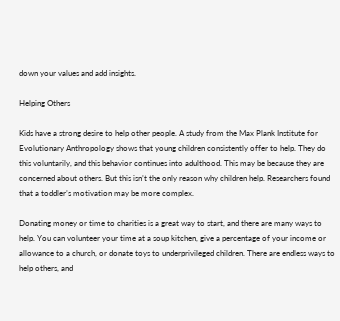down your values and add insights.

Helping Others

Kids have a strong desire to help other people. A study from the Max Plank Institute for Evolutionary Anthropology shows that young children consistently offer to help. They do this voluntarily, and this behavior continues into adulthood. This may be because they are concerned about others. But this isn’t the only reason why children help. Researchers found that a toddler’s motivation may be more complex.

Donating money or time to charities is a great way to start, and there are many ways to help. You can volunteer your time at a soup kitchen, give a percentage of your income or allowance to a church, or donate toys to underprivileged children. There are endless ways to help others, and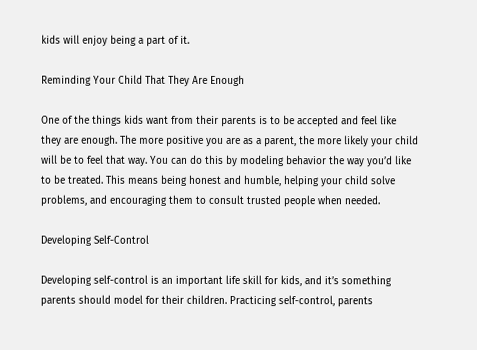kids will enjoy being a part of it.

Reminding Your Child That They Are Enough

One of the things kids want from their parents is to be accepted and feel like they are enough. The more positive you are as a parent, the more likely your child will be to feel that way. You can do this by modeling behavior the way you’d like to be treated. This means being honest and humble, helping your child solve problems, and encouraging them to consult trusted people when needed.

Developing Self-Control

Developing self-control is an important life skill for kids, and it’s something parents should model for their children. Practicing self-control, parents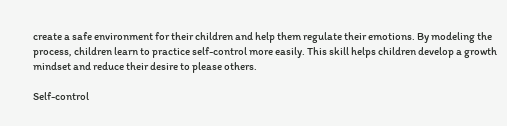create a safe environment for their children and help them regulate their emotions. By modeling the process, children learn to practice self-control more easily. This skill helps children develop a growth mindset and reduce their desire to please others.

Self-control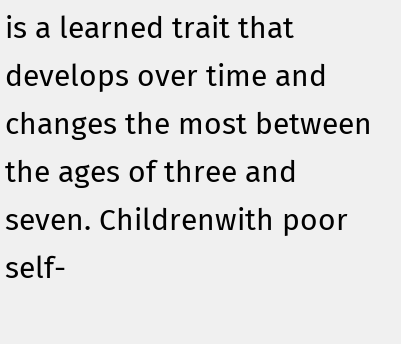is a learned trait that develops over time and changes the most between the ages of three and seven. Childrenwith poor self-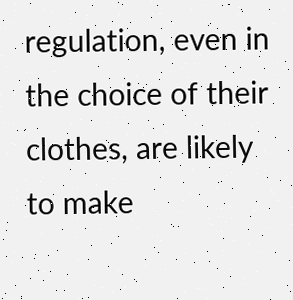regulation, even in the choice of their clothes, are likely to make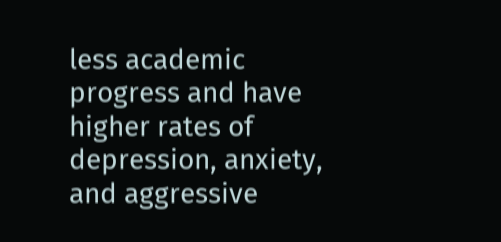less academic progress and have higher rates of depression, anxiety, and aggressive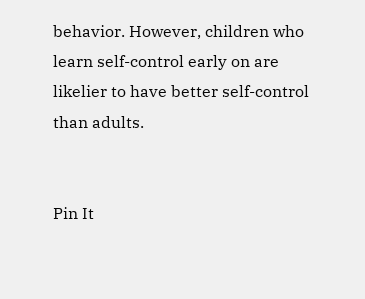behavior. However, children who learn self-control early on are likelier to have better self-control than adults.


Pin It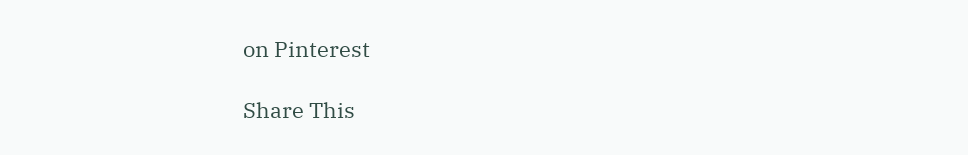on Pinterest

Share This